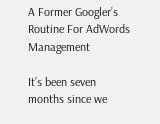A Former Googler’s Routine For AdWords Management

It’s been seven months since we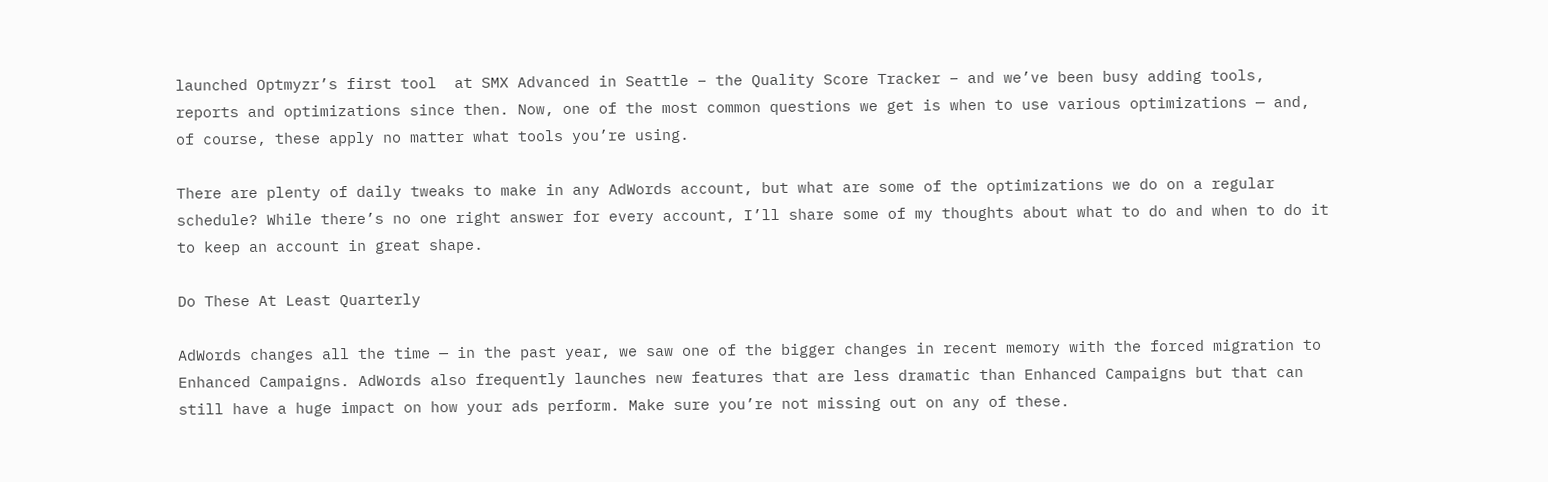launched Optmyzr’s first tool  at SMX Advanced in Seattle – the Quality Score Tracker – and we’ve been busy adding tools, reports and optimizations since then. Now, one of the most common questions we get is when to use various optimizations — and, of course, these apply no matter what tools you’re using.

There are plenty of daily tweaks to make in any AdWords account, but what are some of the optimizations we do on a regular schedule? While there’s no one right answer for every account, I’ll share some of my thoughts about what to do and when to do it to keep an account in great shape.

Do These At Least Quarterly

AdWords changes all the time — in the past year, we saw one of the bigger changes in recent memory with the forced migration to Enhanced Campaigns. AdWords also frequently launches new features that are less dramatic than Enhanced Campaigns but that can still have a huge impact on how your ads perform. Make sure you’re not missing out on any of these.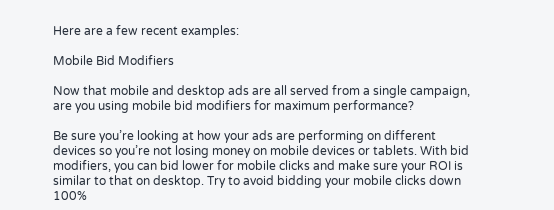Here are a few recent examples:

Mobile Bid Modifiers

Now that mobile and desktop ads are all served from a single campaign, are you using mobile bid modifiers for maximum performance?

Be sure you’re looking at how your ads are performing on different devices so you’re not losing money on mobile devices or tablets. With bid modifiers, you can bid lower for mobile clicks and make sure your ROI is similar to that on desktop. Try to avoid bidding your mobile clicks down 100%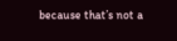because that’s not a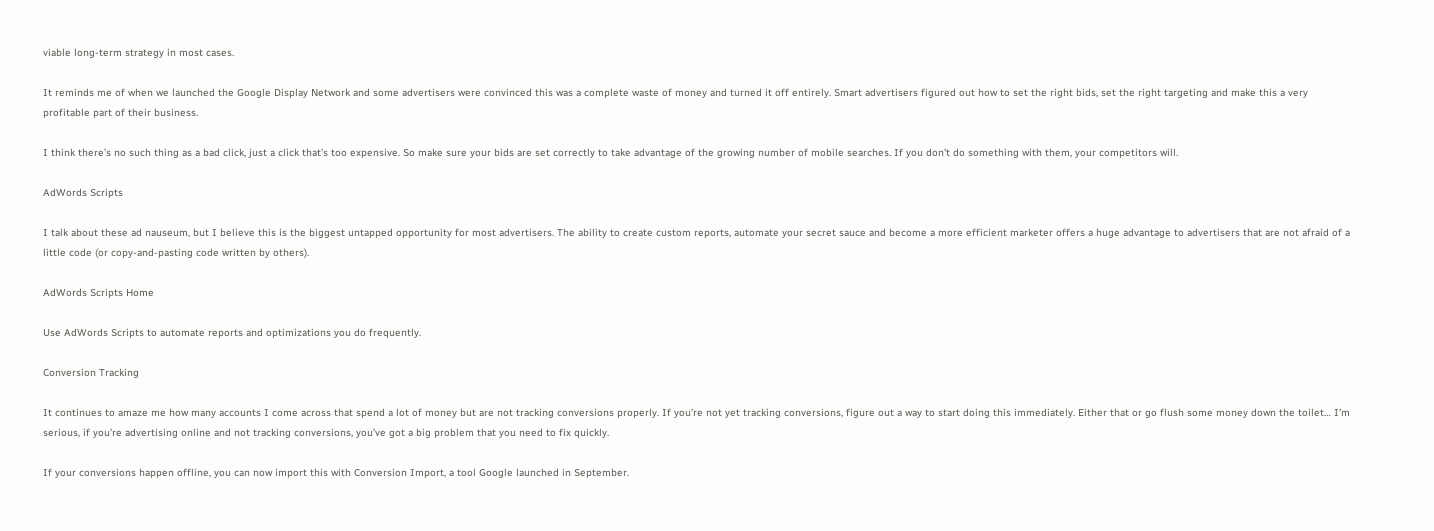viable long-term strategy in most cases.

It reminds me of when we launched the Google Display Network and some advertisers were convinced this was a complete waste of money and turned it off entirely. Smart advertisers figured out how to set the right bids, set the right targeting and make this a very profitable part of their business.

I think there’s no such thing as a bad click, just a click that’s too expensive. So make sure your bids are set correctly to take advantage of the growing number of mobile searches. If you don’t do something with them, your competitors will.

AdWords Scripts

I talk about these ad nauseum, but I believe this is the biggest untapped opportunity for most advertisers. The ability to create custom reports, automate your secret sauce and become a more efficient marketer offers a huge advantage to advertisers that are not afraid of a little code (or copy-and-pasting code written by others).

AdWords Scripts Home

Use AdWords Scripts to automate reports and optimizations you do frequently.

Conversion Tracking

It continues to amaze me how many accounts I come across that spend a lot of money but are not tracking conversions properly. If you’re not yet tracking conversions, figure out a way to start doing this immediately. Either that or go flush some money down the toilet… I’m serious, if you’re advertising online and not tracking conversions, you’ve got a big problem that you need to fix quickly.

If your conversions happen offline, you can now import this with Conversion Import, a tool Google launched in September.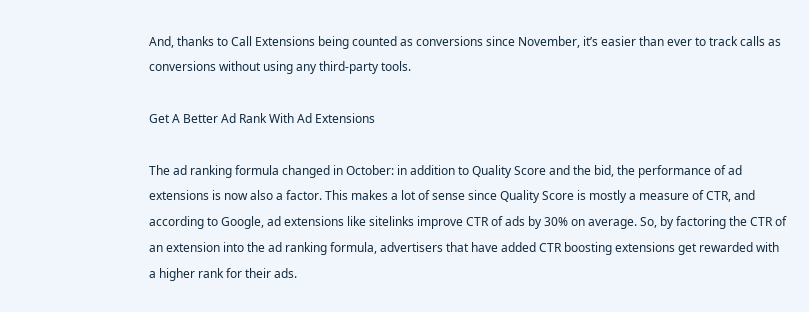And, thanks to Call Extensions being counted as conversions since November, it’s easier than ever to track calls as conversions without using any third-party tools.

Get A Better Ad Rank With Ad Extensions

The ad ranking formula changed in October: in addition to Quality Score and the bid, the performance of ad extensions is now also a factor. This makes a lot of sense since Quality Score is mostly a measure of CTR, and according to Google, ad extensions like sitelinks improve CTR of ads by 30% on average. So, by factoring the CTR of an extension into the ad ranking formula, advertisers that have added CTR boosting extensions get rewarded with a higher rank for their ads.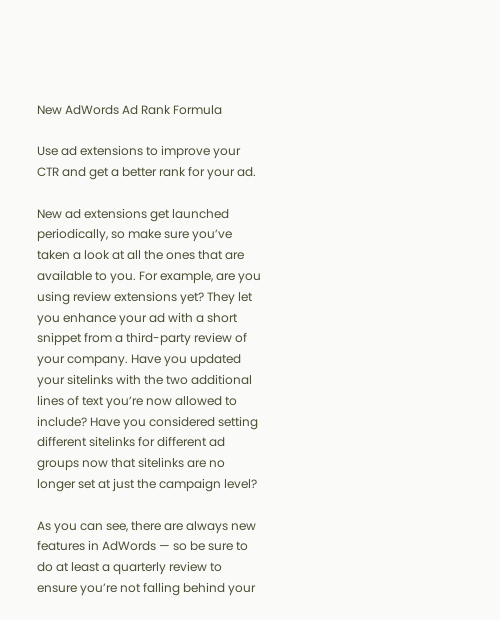New AdWords Ad Rank Formula

Use ad extensions to improve your CTR and get a better rank for your ad.

New ad extensions get launched periodically, so make sure you’ve taken a look at all the ones that are available to you. For example, are you using review extensions yet? They let you enhance your ad with a short snippet from a third-party review of your company. Have you updated your sitelinks with the two additional lines of text you’re now allowed to include? Have you considered setting different sitelinks for different ad groups now that sitelinks are no longer set at just the campaign level?

As you can see, there are always new features in AdWords — so be sure to do at least a quarterly review to ensure you’re not falling behind your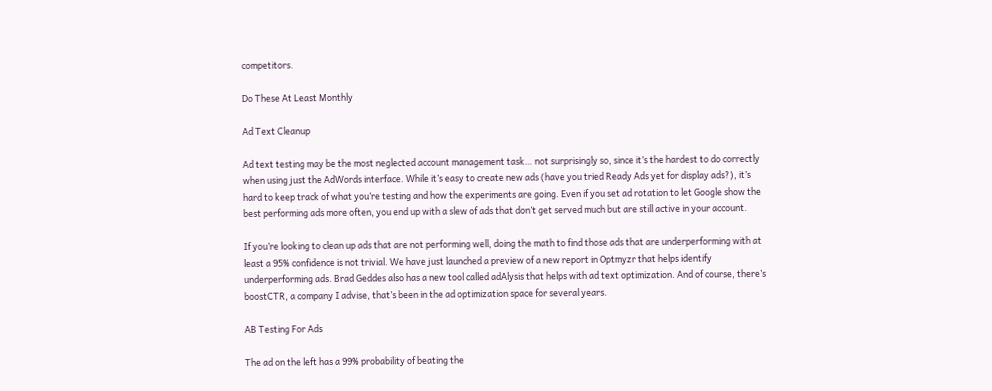competitors.

Do These At Least Monthly

Ad Text Cleanup

Ad text testing may be the most neglected account management task… not surprisingly so, since it’s the hardest to do correctly when using just the AdWords interface. While it’s easy to create new ads (have you tried Ready Ads yet for display ads?), it’s hard to keep track of what you’re testing and how the experiments are going. Even if you set ad rotation to let Google show the best performing ads more often, you end up with a slew of ads that don’t get served much but are still active in your account.

If you’re looking to clean up ads that are not performing well, doing the math to find those ads that are underperforming with at least a 95% confidence is not trivial. We have just launched a preview of a new report in Optmyzr that helps identify underperforming ads. Brad Geddes also has a new tool called adAlysis that helps with ad text optimization. And of course, there’s boostCTR, a company I advise, that’s been in the ad optimization space for several years.

AB Testing For Ads

The ad on the left has a 99% probability of beating the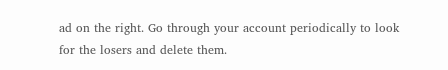ad on the right. Go through your account periodically to look for the losers and delete them.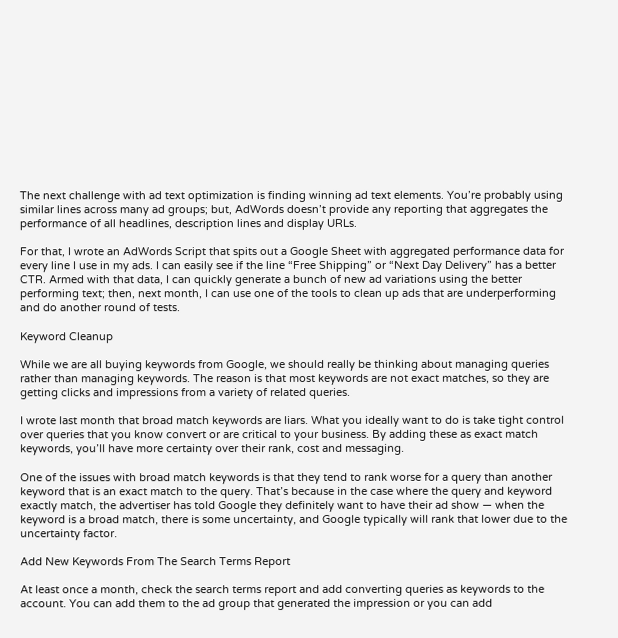The next challenge with ad text optimization is finding winning ad text elements. You’re probably using similar lines across many ad groups; but, AdWords doesn’t provide any reporting that aggregates the performance of all headlines, description lines and display URLs.

For that, I wrote an AdWords Script that spits out a Google Sheet with aggregated performance data for every line I use in my ads. I can easily see if the line “Free Shipping” or “Next Day Delivery” has a better CTR. Armed with that data, I can quickly generate a bunch of new ad variations using the better performing text; then, next month, I can use one of the tools to clean up ads that are underperforming and do another round of tests.

Keyword Cleanup

While we are all buying keywords from Google, we should really be thinking about managing queries rather than managing keywords. The reason is that most keywords are not exact matches, so they are getting clicks and impressions from a variety of related queries.

I wrote last month that broad match keywords are liars. What you ideally want to do is take tight control over queries that you know convert or are critical to your business. By adding these as exact match keywords, you’ll have more certainty over their rank, cost and messaging.

One of the issues with broad match keywords is that they tend to rank worse for a query than another keyword that is an exact match to the query. That’s because in the case where the query and keyword exactly match, the advertiser has told Google they definitely want to have their ad show — when the keyword is a broad match, there is some uncertainty, and Google typically will rank that lower due to the uncertainty factor.

Add New Keywords From The Search Terms Report

At least once a month, check the search terms report and add converting queries as keywords to the account. You can add them to the ad group that generated the impression or you can add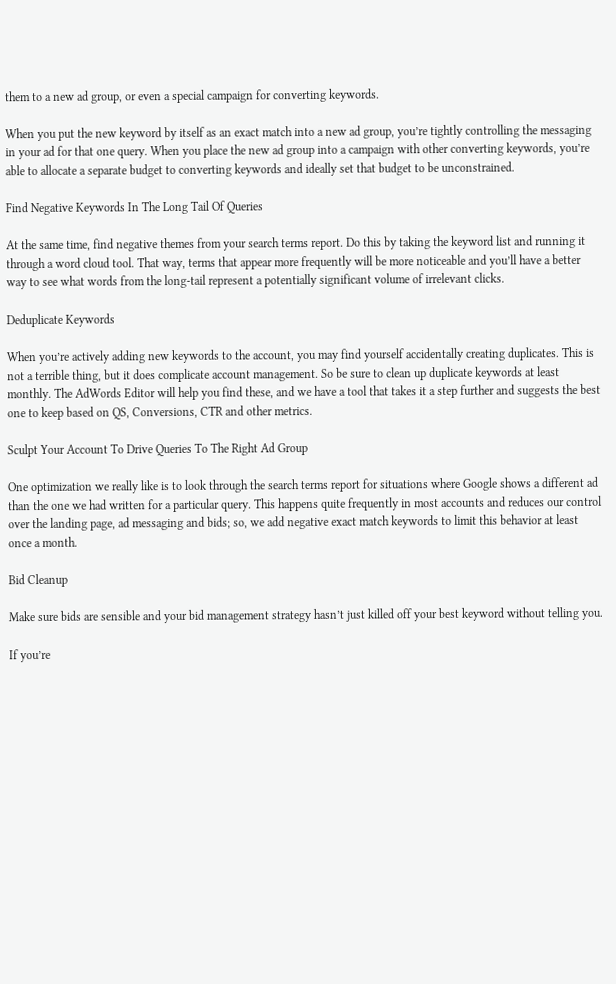them to a new ad group, or even a special campaign for converting keywords.

When you put the new keyword by itself as an exact match into a new ad group, you’re tightly controlling the messaging in your ad for that one query. When you place the new ad group into a campaign with other converting keywords, you’re able to allocate a separate budget to converting keywords and ideally set that budget to be unconstrained.

Find Negative Keywords In The Long Tail Of Queries

At the same time, find negative themes from your search terms report. Do this by taking the keyword list and running it through a word cloud tool. That way, terms that appear more frequently will be more noticeable and you’ll have a better way to see what words from the long-tail represent a potentially significant volume of irrelevant clicks.

Deduplicate Keywords

When you’re actively adding new keywords to the account, you may find yourself accidentally creating duplicates. This is not a terrible thing, but it does complicate account management. So be sure to clean up duplicate keywords at least monthly. The AdWords Editor will help you find these, and we have a tool that takes it a step further and suggests the best one to keep based on QS, Conversions, CTR and other metrics.

Sculpt Your Account To Drive Queries To The Right Ad Group

One optimization we really like is to look through the search terms report for situations where Google shows a different ad than the one we had written for a particular query. This happens quite frequently in most accounts and reduces our control over the landing page, ad messaging and bids; so, we add negative exact match keywords to limit this behavior at least once a month.

Bid Cleanup

Make sure bids are sensible and your bid management strategy hasn’t just killed off your best keyword without telling you.

If you’re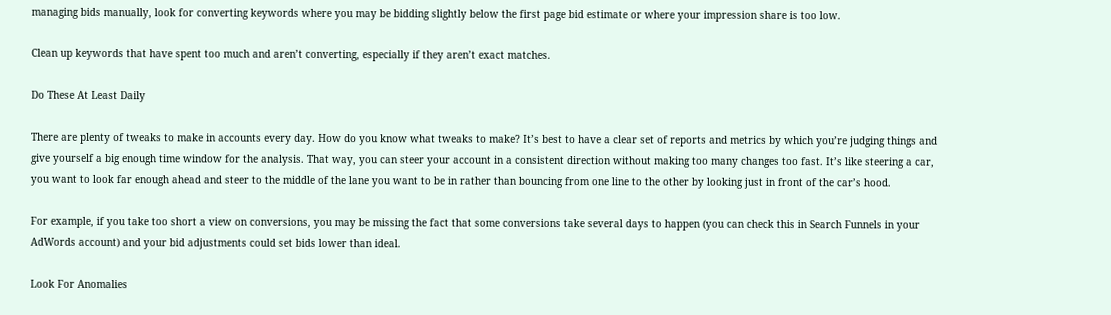managing bids manually, look for converting keywords where you may be bidding slightly below the first page bid estimate or where your impression share is too low.

Clean up keywords that have spent too much and aren’t converting, especially if they aren’t exact matches.

Do These At Least Daily

There are plenty of tweaks to make in accounts every day. How do you know what tweaks to make? It’s best to have a clear set of reports and metrics by which you’re judging things and give yourself a big enough time window for the analysis. That way, you can steer your account in a consistent direction without making too many changes too fast. It’s like steering a car, you want to look far enough ahead and steer to the middle of the lane you want to be in rather than bouncing from one line to the other by looking just in front of the car’s hood.

For example, if you take too short a view on conversions, you may be missing the fact that some conversions take several days to happen (you can check this in Search Funnels in your AdWords account) and your bid adjustments could set bids lower than ideal.

Look For Anomalies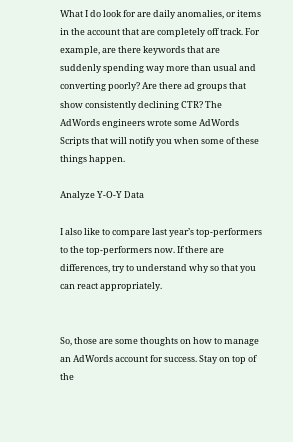What I do look for are daily anomalies, or items in the account that are completely off track. For example, are there keywords that are suddenly spending way more than usual and converting poorly? Are there ad groups that show consistently declining CTR? The AdWords engineers wrote some AdWords Scripts that will notify you when some of these things happen.

Analyze Y-O-Y Data

I also like to compare last year’s top-performers to the top-performers now. If there are differences, try to understand why so that you can react appropriately.


So, those are some thoughts on how to manage an AdWords account for success. Stay on top of the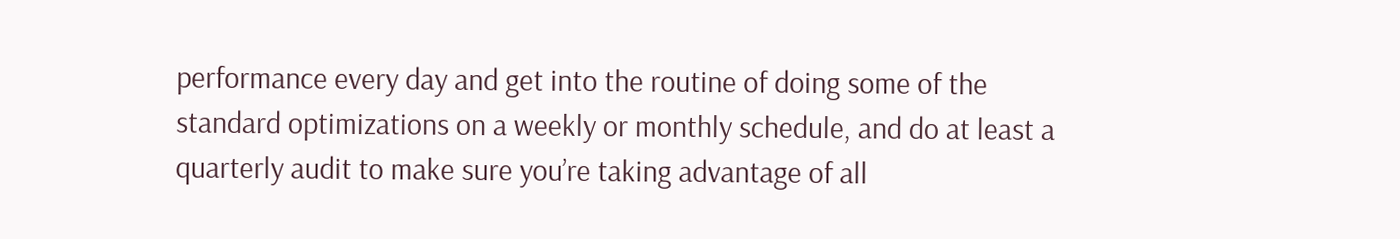performance every day and get into the routine of doing some of the standard optimizations on a weekly or monthly schedule, and do at least a quarterly audit to make sure you’re taking advantage of all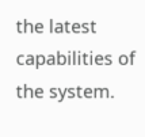the latest capabilities of the system.